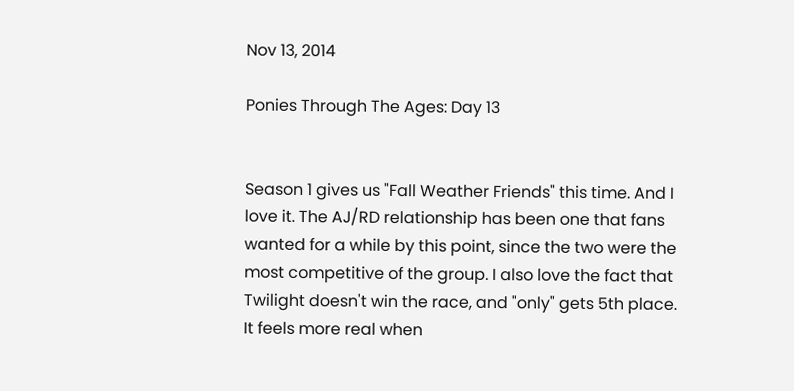Nov 13, 2014

Ponies Through The Ages: Day 13


Season 1 gives us "Fall Weather Friends" this time. And I love it. The AJ/RD relationship has been one that fans wanted for a while by this point, since the two were the most competitive of the group. I also love the fact that Twilight doesn't win the race, and "only" gets 5th place. It feels more real when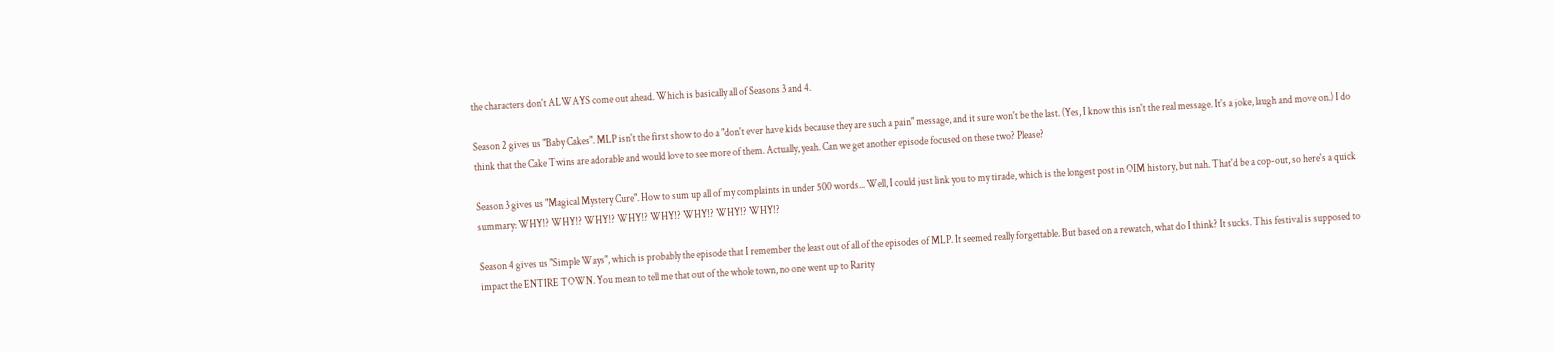the characters don't ALWAYS come out ahead. Which is basically all of Seasons 3 and 4.

Season 2 gives us "Baby Cakes". MLP isn't the first show to do a "don't ever have kids because they are such a pain" message, and it sure won't be the last. (Yes, I know this isn't the real message. It's a joke, laugh and move on.) I do think that the Cake Twins are adorable and would love to see more of them. Actually, yeah. Can we get another episode focused on these two? Please?

Season 3 gives us "Magical Mystery Cure". How to sum up all of my complaints in under 500 words... Well, I could just link you to my tirade, which is the longest post in OIM history, but nah. That'd be a cop-out, so here's a quick summary: WHY!? WHY!? WHY!? WHY!? WHY!? WHY!? WHY!? WHY!?

Season 4 gives us "Simple Ways", which is probably the episode that I remember the least out of all of the episodes of MLP. It seemed really forgettable. But based on a rewatch, what do I think? It sucks. This festival is supposed to impact the ENTIRE TOWN. You mean to tell me that out of the whole town, no one went up to Rarity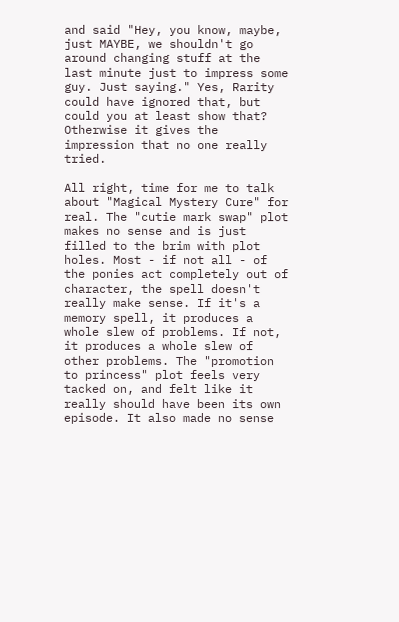and said "Hey, you know, maybe, just MAYBE, we shouldn't go around changing stuff at the last minute just to impress some guy. Just saying." Yes, Rarity could have ignored that, but could you at least show that? Otherwise it gives the impression that no one really tried.

All right, time for me to talk about "Magical Mystery Cure" for real. The "cutie mark swap" plot makes no sense and is just filled to the brim with plot holes. Most - if not all - of the ponies act completely out of character, the spell doesn't really make sense. If it's a memory spell, it produces a whole slew of problems. If not, it produces a whole slew of other problems. The "promotion to princess" plot feels very tacked on, and felt like it really should have been its own episode. It also made no sense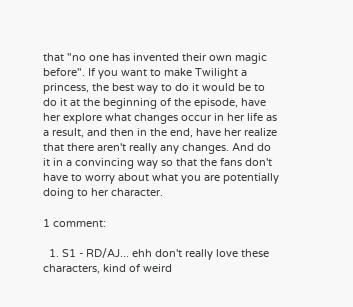that "no one has invented their own magic before". If you want to make Twilight a princess, the best way to do it would be to do it at the beginning of the episode, have her explore what changes occur in her life as a result, and then in the end, have her realize that there aren't really any changes. And do it in a convincing way so that the fans don't have to worry about what you are potentially doing to her character.

1 comment:

  1. S1 - RD/AJ... ehh don't really love these characters, kind of weird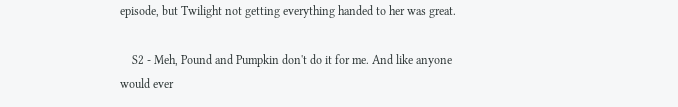episode, but Twilight not getting everything handed to her was great.

    S2 - Meh, Pound and Pumpkin don't do it for me. And like anyone would ever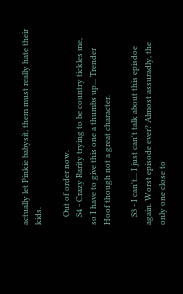actually let Pinkie babysit, them must really hate their kids.

    Out of order now.
    S4 - Crazy Rarity trying to be country tickles me, so I have to give this one a thumbs up... Trender Hoof though not a great character.

    S3 - I can't... I just can't talk about this episdoe again. Worst episode ever? Almost assuradly, the only one close to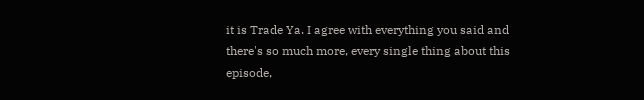it is Trade Ya. I agree with everything you said and there's so much more, every single thing about this episode,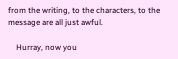from the writing, to the characters, to the message are all just awful.

    Hurray, now you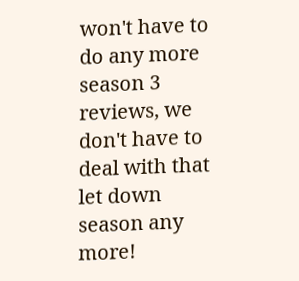won't have to do any more season 3 reviews, we don't have to deal with that let down season any more!